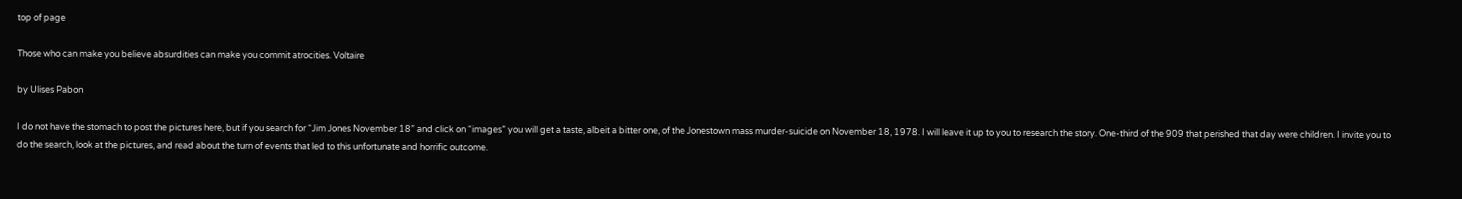top of page

Those who can make you believe absurdities can make you commit atrocities. Voltaire

by Ulises Pabon

I do not have the stomach to post the pictures here, but if you search for “Jim Jones November 18” and click on “images” you will get a taste, albeit a bitter one, of the Jonestown mass murder-suicide on November 18, 1978. I will leave it up to you to research the story. One-third of the 909 that perished that day were children. I invite you to do the search, look at the pictures, and read about the turn of events that led to this unfortunate and horrific outcome.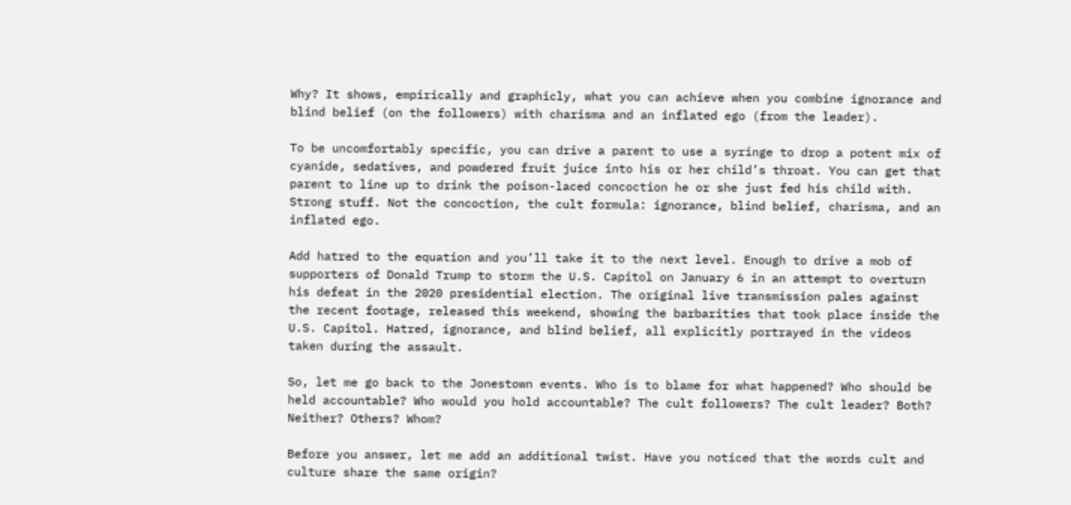Why? It shows, empirically and graphicly, what you can achieve when you combine ignorance and blind belief (on the followers) with charisma and an inflated ego (from the leader).

To be uncomfortably specific, you can drive a parent to use a syringe to drop a potent mix of cyanide, sedatives, and powdered fruit juice into his or her child’s throat. You can get that parent to line up to drink the poison-laced concoction he or she just fed his child with. Strong stuff. Not the concoction, the cult formula: ignorance, blind belief, charisma, and an inflated ego.

Add hatred to the equation and you’ll take it to the next level. Enough to drive a mob of supporters of Donald Trump to storm the U.S. Capitol on January 6 in an attempt to overturn his defeat in the 2020 presidential election. The original live transmission pales against the recent footage, released this weekend, showing the barbarities that took place inside the U.S. Capitol. Hatred, ignorance, and blind belief, all explicitly portrayed in the videos taken during the assault.

So, let me go back to the Jonestown events. Who is to blame for what happened? Who should be held accountable? Who would you hold accountable? The cult followers? The cult leader? Both? Neither? Others? Whom?

Before you answer, let me add an additional twist. Have you noticed that the words cult and culture share the same origin?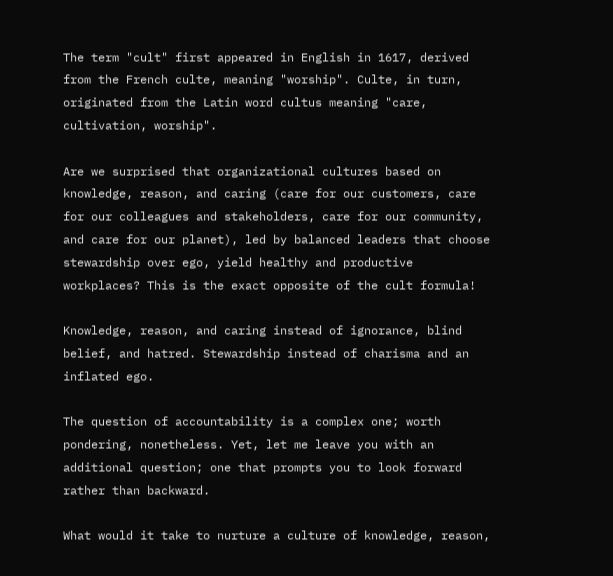The term "cult" first appeared in English in 1617, derived from the French culte, meaning "worship". Culte, in turn, originated from the Latin word cultus meaning "care, cultivation, worship".

Are we surprised that organizational cultures based on knowledge, reason, and caring (care for our customers, care for our colleagues and stakeholders, care for our community, and care for our planet), led by balanced leaders that choose stewardship over ego, yield healthy and productive workplaces? This is the exact opposite of the cult formula!

Knowledge, reason, and caring instead of ignorance, blind belief, and hatred. Stewardship instead of charisma and an inflated ego.

The question of accountability is a complex one; worth pondering, nonetheless. Yet, let me leave you with an additional question; one that prompts you to look forward rather than backward.

What would it take to nurture a culture of knowledge, reason,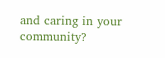and caring in your community?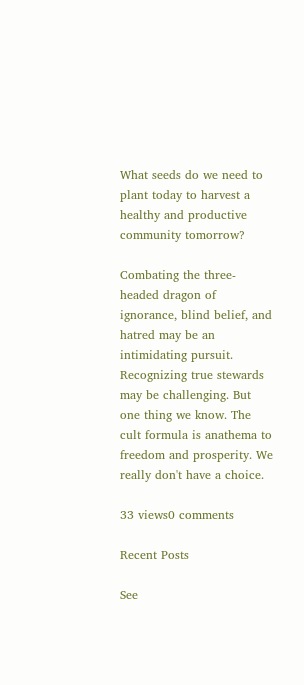What seeds do we need to plant today to harvest a healthy and productive community tomorrow?

Combating the three-headed dragon of ignorance, blind belief, and hatred may be an intimidating pursuit. Recognizing true stewards may be challenging. But one thing we know. The cult formula is anathema to freedom and prosperity. We really don't have a choice.

33 views0 comments

Recent Posts

See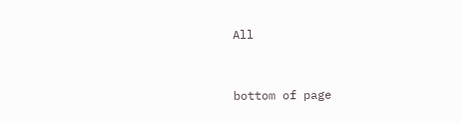All


bottom of page